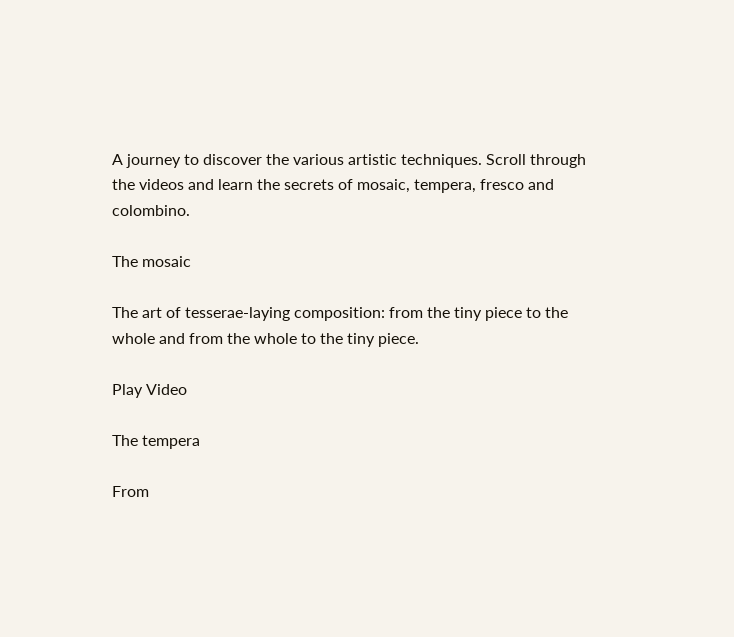A journey to discover the various artistic techniques. Scroll through the videos and learn the secrets of mosaic, tempera, fresco and colombino.

The mosaic

The art of tesserae-laying composition: from the tiny piece to the whole and from the whole to the tiny piece.

Play Video

The tempera

From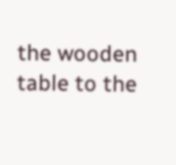the wooden table to the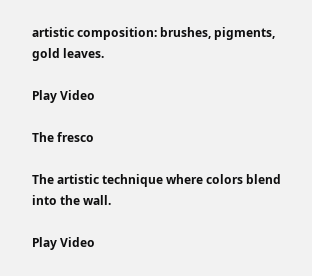artistic composition: brushes, pigments, gold leaves.

Play Video

The fresco

The artistic technique where colors blend into the wall.

Play Video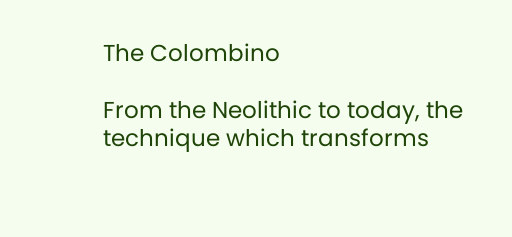The Colombino

From the Neolithic to today, the technique which transforms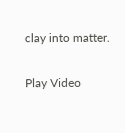clay into matter.

Play Video